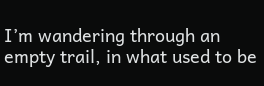I’m wandering through an empty trail, in what used to be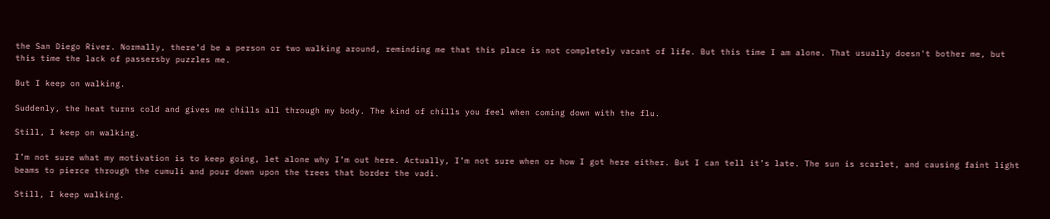the San Diego River. Normally, there’d be a person or two walking around, reminding me that this place is not completely vacant of life. But this time I am alone. That usually doesn't bother me, but this time the lack of passersby puzzles me.

But I keep on walking.

Suddenly, the heat turns cold and gives me chills all through my body. The kind of chills you feel when coming down with the flu.

Still, I keep on walking.

I’m not sure what my motivation is to keep going, let alone why I’m out here. Actually, I’m not sure when or how I got here either. But I can tell it’s late. The sun is scarlet, and causing faint light beams to pierce through the cumuli and pour down upon the trees that border the vadi.

Still, I keep walking.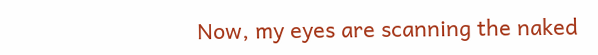Now, my eyes are scanning the naked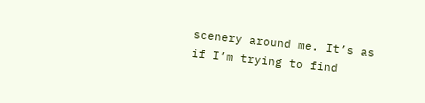scenery around me. It’s as if I’m trying to find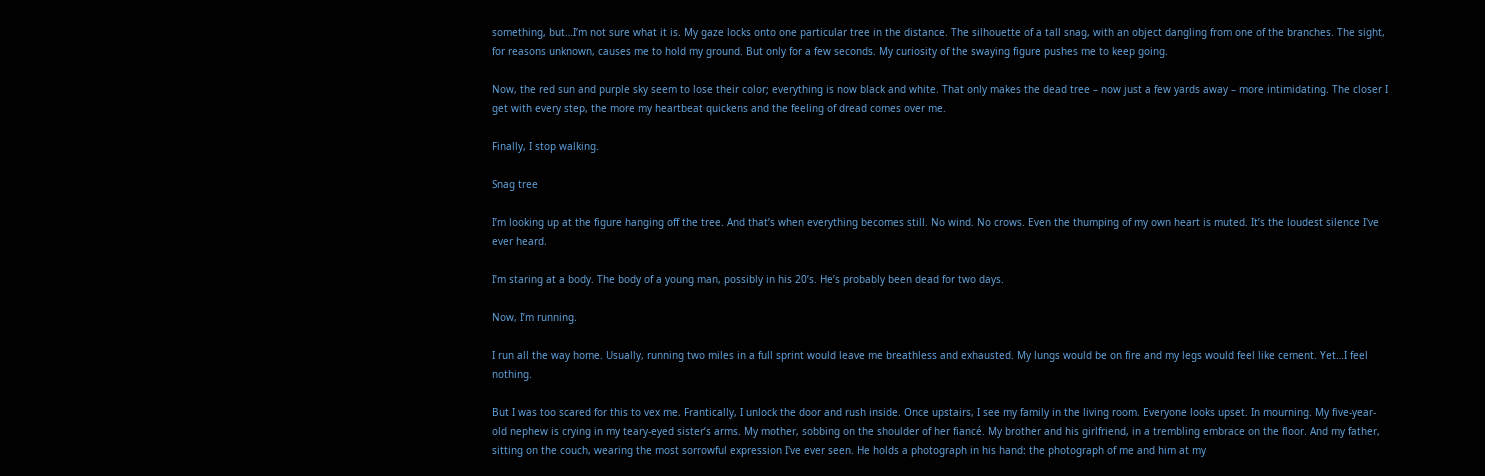something, but…I’m not sure what it is. My gaze locks onto one particular tree in the distance. The silhouette of a tall snag, with an object dangling from one of the branches. The sight, for reasons unknown, causes me to hold my ground. But only for a few seconds. My curiosity of the swaying figure pushes me to keep going.

Now, the red sun and purple sky seem to lose their color; everything is now black and white. That only makes the dead tree – now just a few yards away – more intimidating. The closer I get with every step, the more my heartbeat quickens and the feeling of dread comes over me.

Finally, I stop walking.

Snag tree

I’m looking up at the figure hanging off the tree. And that’s when everything becomes still. No wind. No crows. Even the thumping of my own heart is muted. It’s the loudest silence I've ever heard.

I’m staring at a body. The body of a young man, possibly in his 20’s. He’s probably been dead for two days.

Now, I’m running.

I run all the way home. Usually, running two miles in a full sprint would leave me breathless and exhausted. My lungs would be on fire and my legs would feel like cement. Yet…I feel nothing.

But I was too scared for this to vex me. Frantically, I unlock the door and rush inside. Once upstairs, I see my family in the living room. Everyone looks upset. In mourning. My five-year-old nephew is crying in my teary-eyed sister’s arms. My mother, sobbing on the shoulder of her fiancé. My brother and his girlfriend, in a trembling embrace on the floor. And my father, sitting on the couch, wearing the most sorrowful expression I've ever seen. He holds a photograph in his hand: the photograph of me and him at my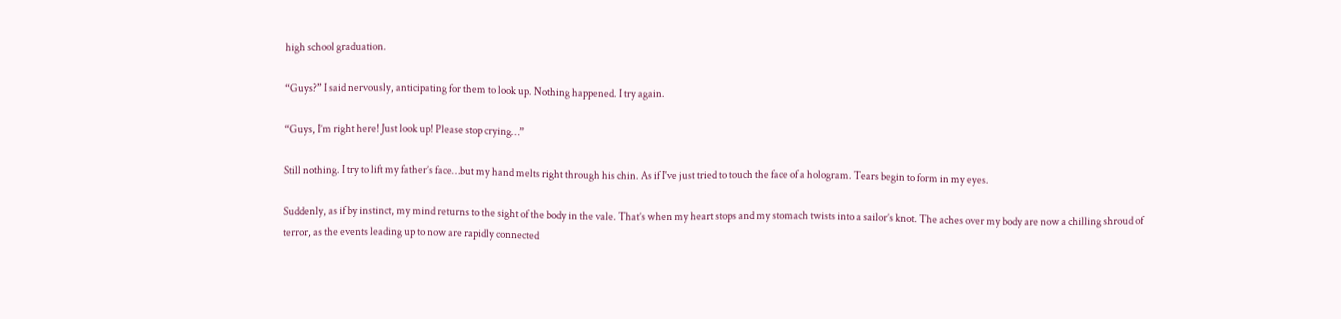high school graduation.

“Guys?” I said nervously, anticipating for them to look up. Nothing happened. I try again.

“Guys, I’m right here! Just look up! Please stop crying…”

Still nothing. I try to lift my father’s face…but my hand melts right through his chin. As if I've just tried to touch the face of a hologram. Tears begin to form in my eyes.

Suddenly, as if by instinct, my mind returns to the sight of the body in the vale. That’s when my heart stops and my stomach twists into a sailor’s knot. The aches over my body are now a chilling shroud of terror, as the events leading up to now are rapidly connected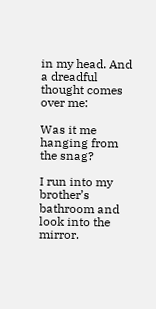in my head. And a dreadful thought comes over me:

Was it me hanging from the snag?

I run into my brother’s bathroom and look into the mirror.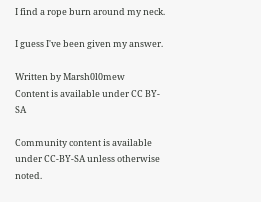I find a rope burn around my neck.

I guess I've been given my answer.

Written by Marsh0l0mew
Content is available under CC BY-SA

Community content is available under CC-BY-SA unless otherwise noted.